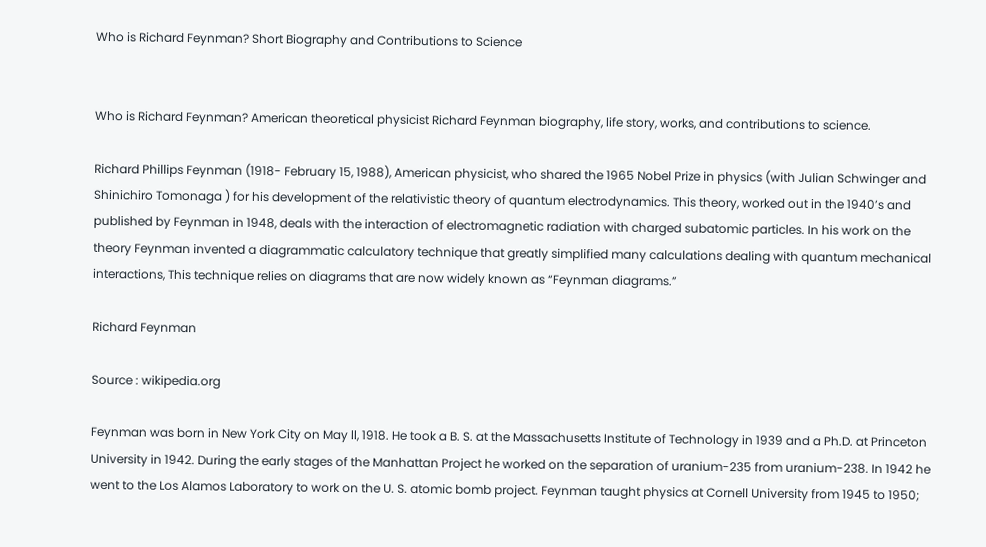Who is Richard Feynman? Short Biography and Contributions to Science


Who is Richard Feynman? American theoretical physicist Richard Feynman biography, life story, works, and contributions to science.

Richard Phillips Feynman (1918- February 15, 1988), American physicist, who shared the 1965 Nobel Prize in physics (with Julian Schwinger and Shinichiro Tomonaga ) for his development of the relativistic theory of quantum electrodynamics. This theory, worked out in the 1940’s and published by Feynman in 1948, deals with the interaction of electromagnetic radiation with charged subatomic particles. In his work on the theory Feynman invented a diagrammatic calculatory technique that greatly simplified many calculations dealing with quantum mechanical interactions, This technique relies on diagrams that are now widely known as “Feynman diagrams.”

Richard Feynman

Source : wikipedia.org

Feynman was born in New York City on May ll, 1918. He took a B. S. at the Massachusetts Institute of Technology in 1939 and a Ph.D. at Princeton University in 1942. During the early stages of the Manhattan Project he worked on the separation of uranium-235 from uranium-238. In 1942 he went to the Los Alamos Laboratory to work on the U. S. atomic bomb project. Feynman taught physics at Cornell University from 1945 to 1950;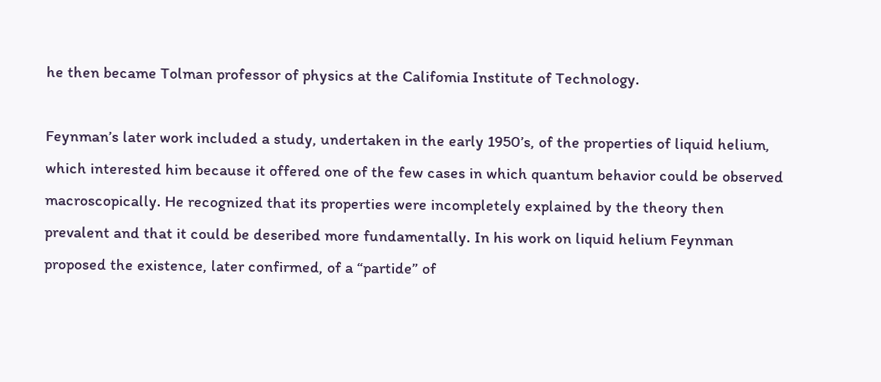he then became Tolman professor of physics at the Califomia Institute of Technology.

Feynman’s later work included a study, undertaken in the early 1950’s, of the properties of liquid helium, which interested him because it offered one of the few cases in which quantum behavior could be observed macroscopically. He recognized that its properties were incompletely explained by the theory then prevalent and that it could be deseribed more fundamentally. In his work on liquid helium Feynman proposed the existence, later confirmed, of a “partide” of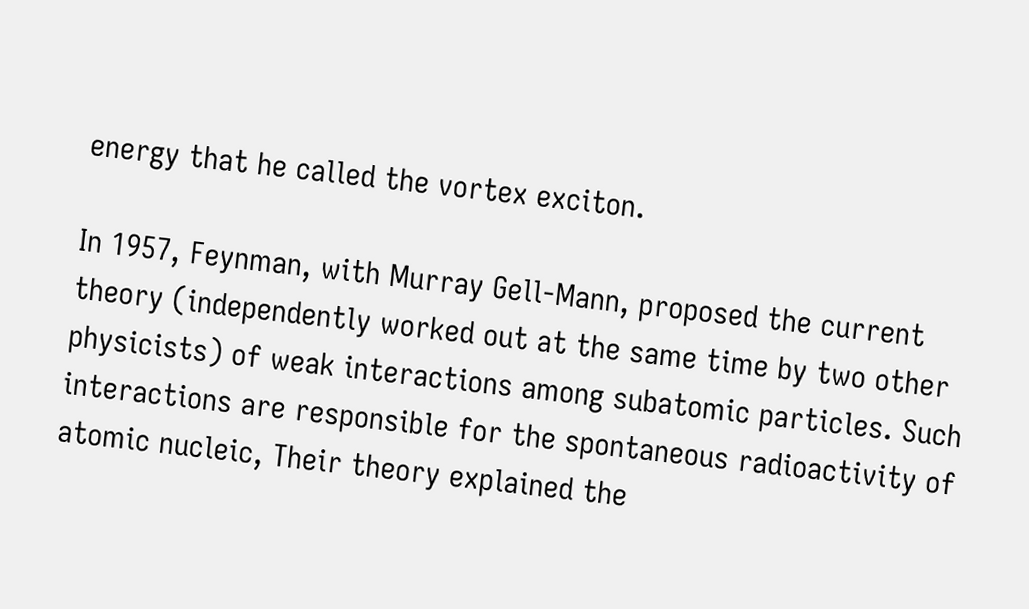energy that he called the vortex exciton.

In 1957, Feynman, with Murray Gell-Mann, proposed the current theory (independently worked out at the same time by two other physicists) of weak interactions among subatomic particles. Such interactions are responsible for the spontaneous radioactivity of atomic nucleic, Their theory explained the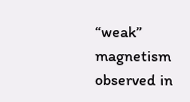“weak” magnetism observed in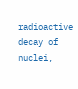radioactive decay of nuclei,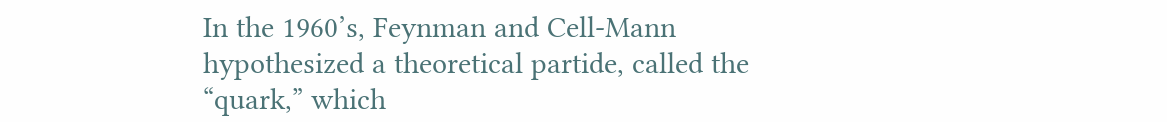In the 1960’s, Feynman and Cell-Mann hypothesized a theoretical partide, called the “quark,” which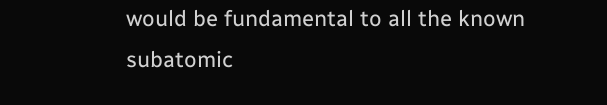would be fundamental to all the known subatomic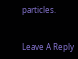particles.


Leave A Reply